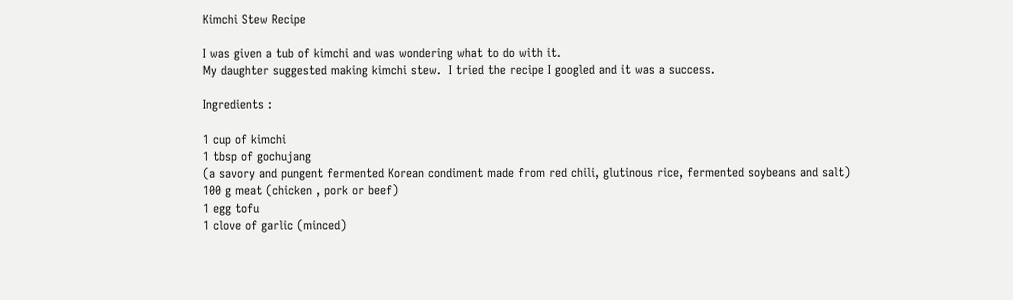Kimchi Stew Recipe

I was given a tub of kimchi and was wondering what to do with it.
My daughter suggested making kimchi stew.  I tried the recipe I googled and it was a success.

Ingredients :

1 cup of kimchi
1 tbsp of gochujang
(a savory and pungent fermented Korean condiment made from red chili, glutinous rice, fermented soybeans and salt)
100 g meat (chicken , pork or beef)
1 egg tofu
1 clove of garlic (minced)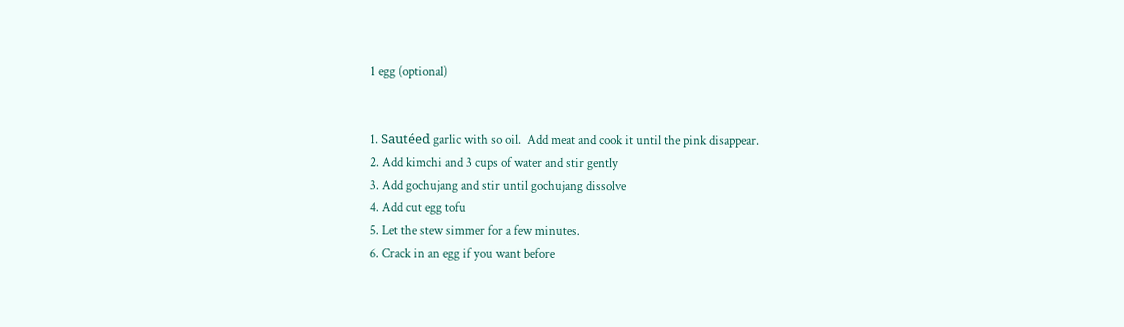1 egg (optional)


1. Sautéed garlic with so oil.  Add meat and cook it until the pink disappear.
2. Add kimchi and 3 cups of water and stir gently
3. Add gochujang and stir until gochujang dissolve
4. Add cut egg tofu
5. Let the stew simmer for a few minutes.
6. Crack in an egg if you want before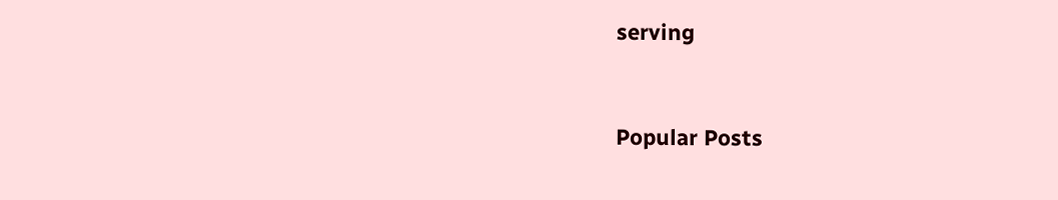serving


Popular Posts